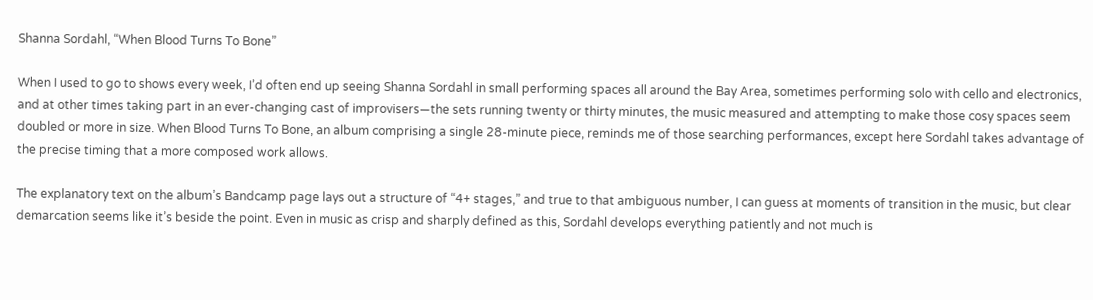Shanna Sordahl, “When Blood Turns To Bone”

When I used to go to shows every week, I’d often end up seeing Shanna Sordahl in small performing spaces all around the Bay Area, sometimes performing solo with cello and electronics, and at other times taking part in an ever-changing cast of improvisers—the sets running twenty or thirty minutes, the music measured and attempting to make those cosy spaces seem doubled or more in size. When Blood Turns To Bone, an album comprising a single 28-minute piece, reminds me of those searching performances, except here Sordahl takes advantage of the precise timing that a more composed work allows.

The explanatory text on the album’s Bandcamp page lays out a structure of “4+ stages,” and true to that ambiguous number, I can guess at moments of transition in the music, but clear demarcation seems like it’s beside the point. Even in music as crisp and sharply defined as this, Sordahl develops everything patiently and not much is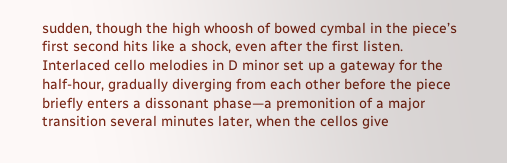sudden, though the high whoosh of bowed cymbal in the piece’s first second hits like a shock, even after the first listen. Interlaced cello melodies in D minor set up a gateway for the half-hour, gradually diverging from each other before the piece briefly enters a dissonant phase—a premonition of a major transition several minutes later, when the cellos give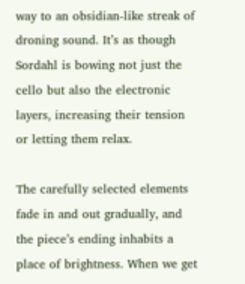way to an obsidian-like streak of droning sound. It’s as though Sordahl is bowing not just the cello but also the electronic layers, increasing their tension or letting them relax.

The carefully selected elements fade in and out gradually, and the piece’s ending inhabits a place of brightness. When we get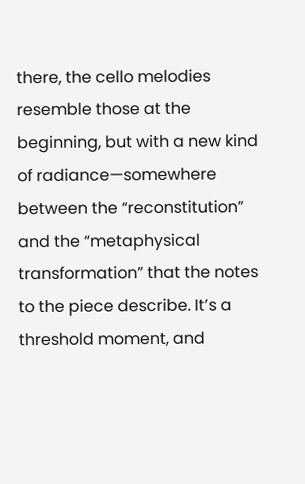there, the cello melodies resemble those at the beginning, but with a new kind of radiance—somewhere between the “reconstitution” and the “metaphysical transformation” that the notes to the piece describe. It’s a threshold moment, and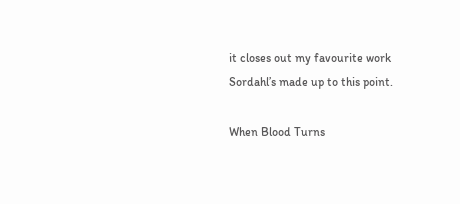it closes out my favourite work Sordahl’s made up to this point.

When Blood Turns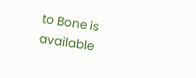to Bone is available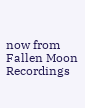now from Fallen Moon Recordings